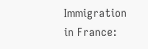Immigration in France: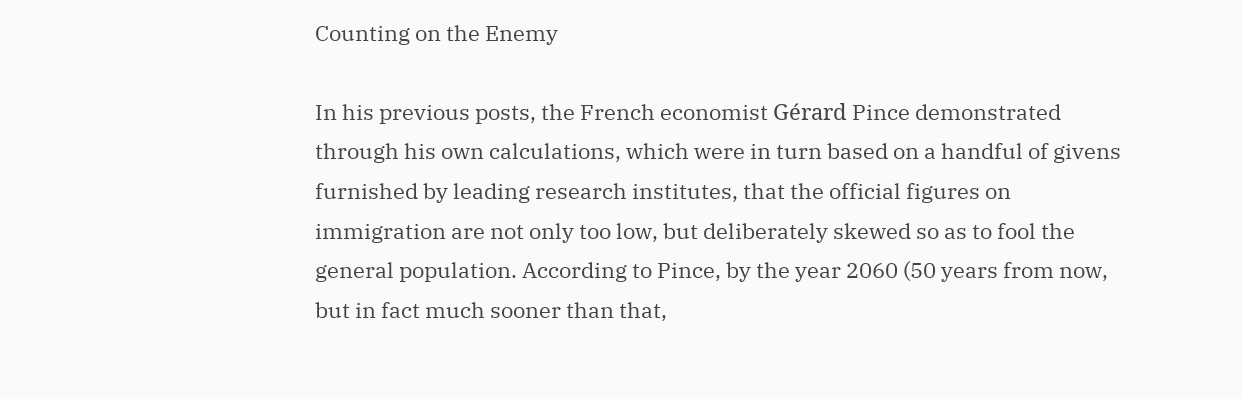Counting on the Enemy

In his previous posts, the French economist Gérard Pince demonstrated through his own calculations, which were in turn based on a handful of givens furnished by leading research institutes, that the official figures on immigration are not only too low, but deliberately skewed so as to fool the general population. According to Pince, by the year 2060 (50 years from now, but in fact much sooner than that,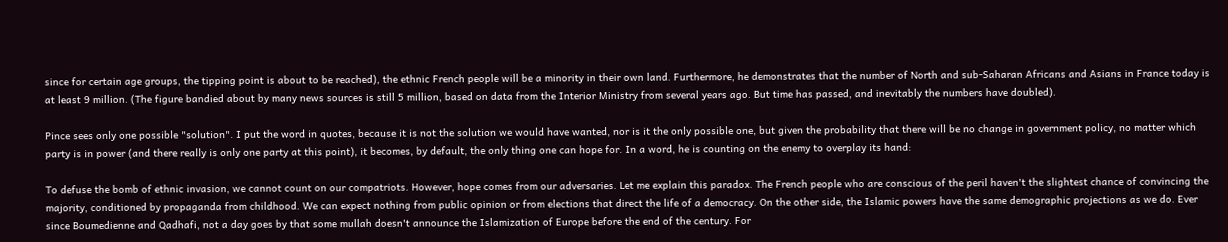since for certain age groups, the tipping point is about to be reached), the ethnic French people will be a minority in their own land. Furthermore, he demonstrates that the number of North and sub-Saharan Africans and Asians in France today is at least 9 million. (The figure bandied about by many news sources is still 5 million, based on data from the Interior Ministry from several years ago. But time has passed, and inevitably the numbers have doubled).

Pince sees only one possible "solution". I put the word in quotes, because it is not the solution we would have wanted, nor is it the only possible one, but given the probability that there will be no change in government policy, no matter which party is in power (and there really is only one party at this point), it becomes, by default, the only thing one can hope for. In a word, he is counting on the enemy to overplay its hand:

To defuse the bomb of ethnic invasion, we cannot count on our compatriots. However, hope comes from our adversaries. Let me explain this paradox. The French people who are conscious of the peril haven't the slightest chance of convincing the majority, conditioned by propaganda from childhood. We can expect nothing from public opinion or from elections that direct the life of a democracy. On the other side, the Islamic powers have the same demographic projections as we do. Ever since Boumedienne and Qadhafi, not a day goes by that some mullah doesn't announce the Islamization of Europe before the end of the century. For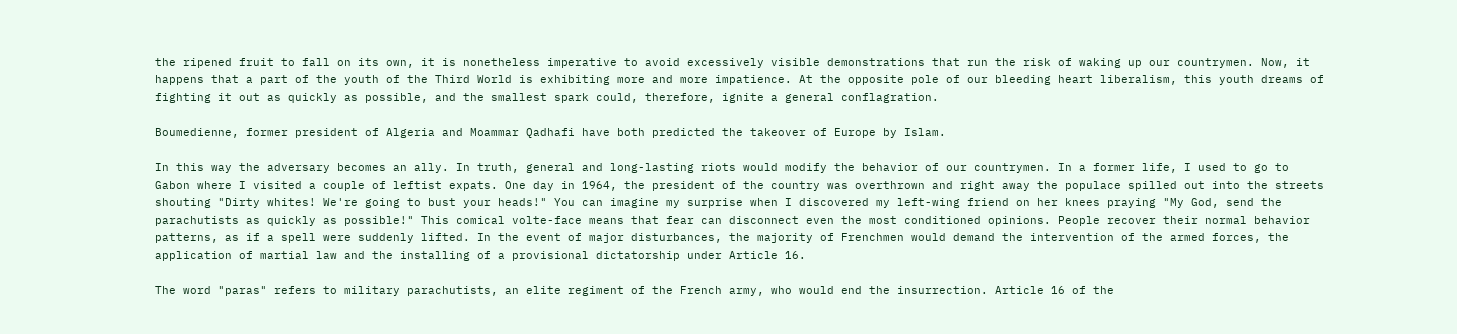the ripened fruit to fall on its own, it is nonetheless imperative to avoid excessively visible demonstrations that run the risk of waking up our countrymen. Now, it happens that a part of the youth of the Third World is exhibiting more and more impatience. At the opposite pole of our bleeding heart liberalism, this youth dreams of fighting it out as quickly as possible, and the smallest spark could, therefore, ignite a general conflagration.

Boumedienne, former president of Algeria and Moammar Qadhafi have both predicted the takeover of Europe by Islam.

In this way the adversary becomes an ally. In truth, general and long-lasting riots would modify the behavior of our countrymen. In a former life, I used to go to Gabon where I visited a couple of leftist expats. One day in 1964, the president of the country was overthrown and right away the populace spilled out into the streets shouting "Dirty whites! We're going to bust your heads!" You can imagine my surprise when I discovered my left-wing friend on her knees praying "My God, send the parachutists as quickly as possible!" This comical volte-face means that fear can disconnect even the most conditioned opinions. People recover their normal behavior patterns, as if a spell were suddenly lifted. In the event of major disturbances, the majority of Frenchmen would demand the intervention of the armed forces, the application of martial law and the installing of a provisional dictatorship under Article 16.

The word "paras" refers to military parachutists, an elite regiment of the French army, who would end the insurrection. Article 16 of the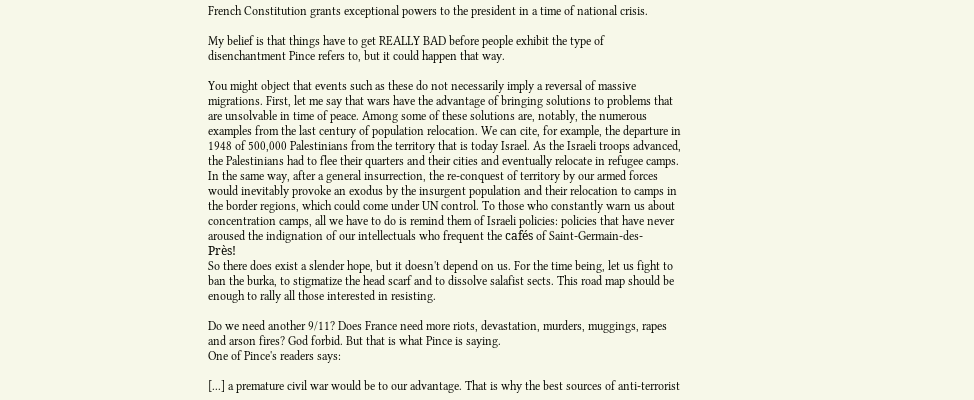French Constitution grants exceptional powers to the president in a time of national crisis.

My belief is that things have to get REALLY BAD before people exhibit the type of disenchantment Pince refers to, but it could happen that way.

You might object that events such as these do not necessarily imply a reversal of massive migrations. First, let me say that wars have the advantage of bringing solutions to problems that are unsolvable in time of peace. Among some of these solutions are, notably, the numerous examples from the last century of population relocation. We can cite, for example, the departure in 1948 of 500,000 Palestinians from the territory that is today Israel. As the Israeli troops advanced, the Palestinians had to flee their quarters and their cities and eventually relocate in refugee camps. In the same way, after a general insurrection, the re-conquest of territory by our armed forces would inevitably provoke an exodus by the insurgent population and their relocation to camps in the border regions, which could come under UN control. To those who constantly warn us about concentration camps, all we have to do is remind them of Israeli policies: policies that have never aroused the indignation of our intellectuals who frequent the cafés of Saint-Germain-des-Près!
So there does exist a slender hope, but it doesn't depend on us. For the time being, let us fight to ban the burka, to stigmatize the head scarf and to dissolve salafist sects. This road map should be enough to rally all those interested in resisting.

Do we need another 9/11? Does France need more riots, devastation, murders, muggings, rapes and arson fires? God forbid. But that is what Pince is saying.
One of Pince's readers says:

[...] a premature civil war would be to our advantage. That is why the best sources of anti-terrorist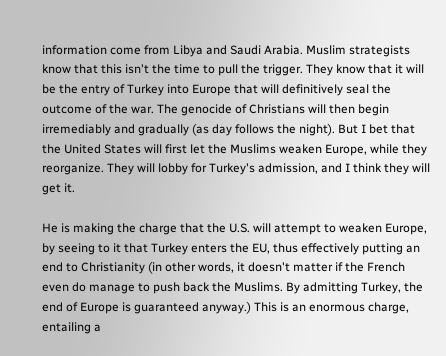information come from Libya and Saudi Arabia. Muslim strategists know that this isn't the time to pull the trigger. They know that it will be the entry of Turkey into Europe that will definitively seal the outcome of the war. The genocide of Christians will then begin irremediably and gradually (as day follows the night). But I bet that the United States will first let the Muslims weaken Europe, while they reorganize. They will lobby for Turkey's admission, and I think they will get it.

He is making the charge that the U.S. will attempt to weaken Europe, by seeing to it that Turkey enters the EU, thus effectively putting an end to Christianity (in other words, it doesn't matter if the French even do manage to push back the Muslims. By admitting Turkey, the end of Europe is guaranteed anyway.) This is an enormous charge, entailing a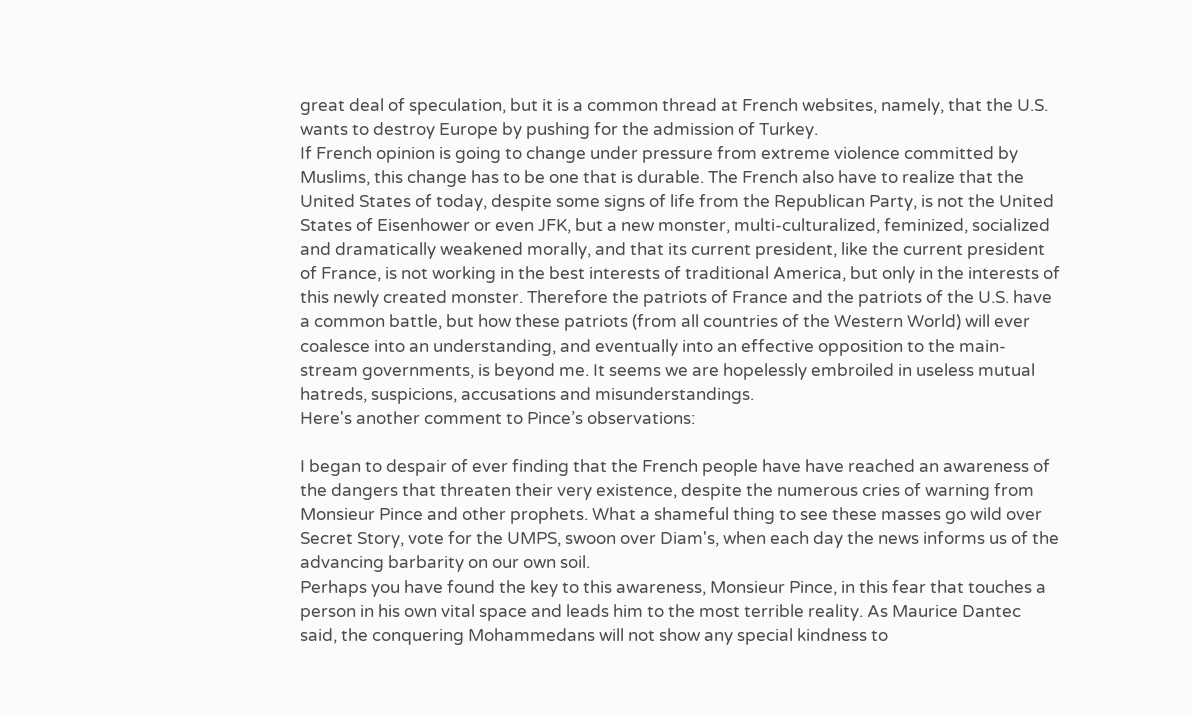great deal of speculation, but it is a common thread at French websites, namely, that the U.S. wants to destroy Europe by pushing for the admission of Turkey.
If French opinion is going to change under pressure from extreme violence committed by Muslims, this change has to be one that is durable. The French also have to realize that the United States of today, despite some signs of life from the Republican Party, is not the United States of Eisenhower or even JFK, but a new monster, multi-culturalized, feminized, socialized and dramatically weakened morally, and that its current president, like the current president of France, is not working in the best interests of traditional America, but only in the interests of this newly created monster. Therefore the patriots of France and the patriots of the U.S. have a common battle, but how these patriots (from all countries of the Western World) will ever coalesce into an understanding, and eventually into an effective opposition to the main-stream governments, is beyond me. It seems we are hopelessly embroiled in useless mutual hatreds, suspicions, accusations and misunderstandings.
Here's another comment to Pince’s observations:

I began to despair of ever finding that the French people have have reached an awareness of the dangers that threaten their very existence, despite the numerous cries of warning from Monsieur Pince and other prophets. What a shameful thing to see these masses go wild over Secret Story, vote for the UMPS, swoon over Diam's, when each day the news informs us of the advancing barbarity on our own soil.
Perhaps you have found the key to this awareness, Monsieur Pince, in this fear that touches a person in his own vital space and leads him to the most terrible reality. As Maurice Dantec said, the conquering Mohammedans will not show any special kindness to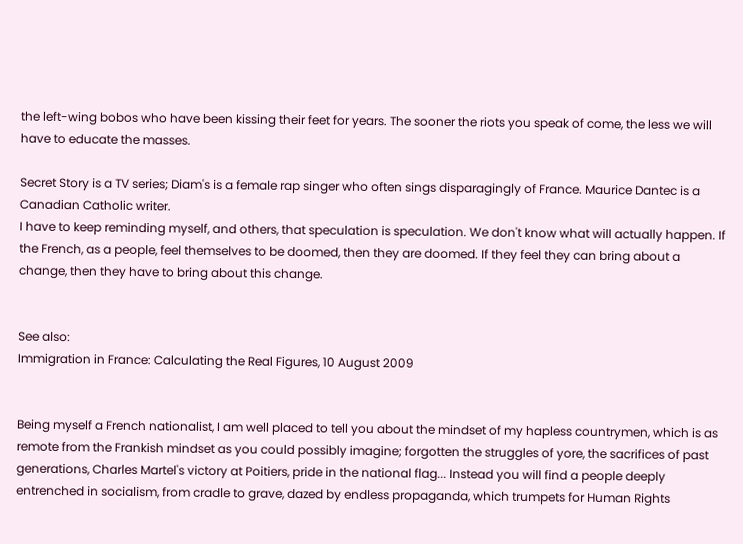the left-wing bobos who have been kissing their feet for years. The sooner the riots you speak of come, the less we will have to educate the masses.

Secret Story is a TV series; Diam's is a female rap singer who often sings disparagingly of France. Maurice Dantec is a Canadian Catholic writer.
I have to keep reminding myself, and others, that speculation is speculation. We don't know what will actually happen. If the French, as a people, feel themselves to be doomed, then they are doomed. If they feel they can bring about a change, then they have to bring about this change.


See also:
Immigration in France: Calculating the Real Figures, 10 August 2009


Being myself a French nationalist, I am well placed to tell you about the mindset of my hapless countrymen, which is as remote from the Frankish mindset as you could possibly imagine; forgotten the struggles of yore, the sacrifices of past generations, Charles Martel's victory at Poitiers, pride in the national flag... Instead you will find a people deeply entrenched in socialism, from cradle to grave, dazed by endless propaganda, which trumpets for Human Rights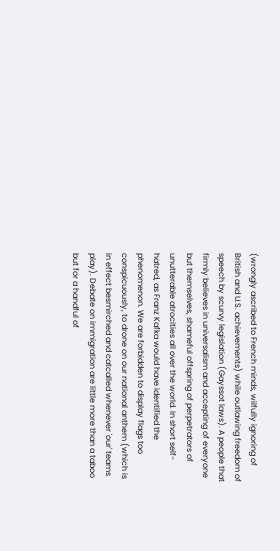(wrongly ascribed to French minds, wilfully ignoring of British and U.S. achievements) while outlawing freedom of speech by scurvy legislation (Gayssot laws). A people that firmly believes in universalism and accepting of everyone but themselves, shameful offspring of perpetrators of unutterable atrocities all over the world. In short self-hatred, as Franz Kafka would have identified the phenomenon. We are forbidden to display flags too conspicuously, to drone on our national anthem (which is in effect besmirched and catcalled whenever 'our' teams play). Debate on immigration are little more than a taboo but for a handful of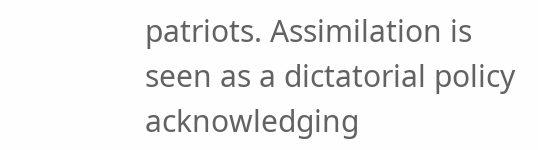patriots. Assimilation is seen as a dictatorial policy acknowledging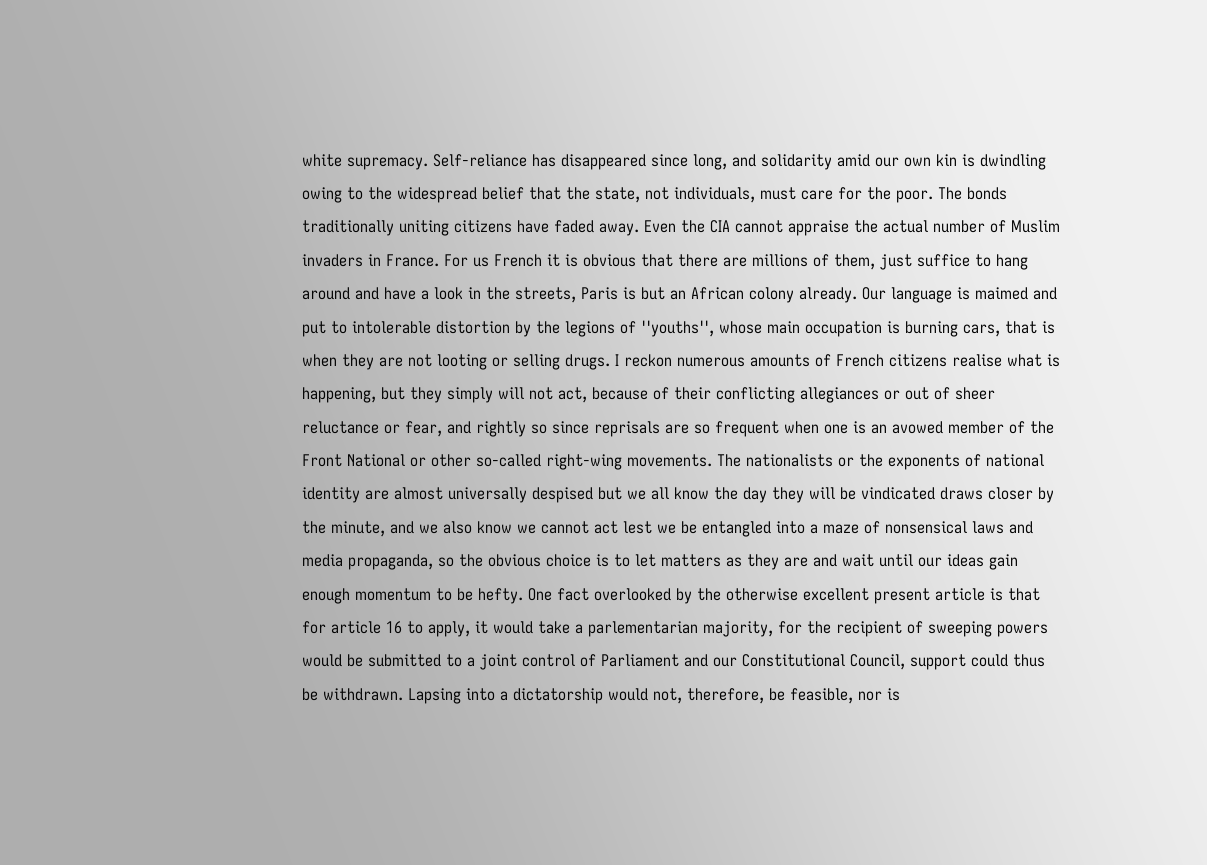white supremacy. Self-reliance has disappeared since long, and solidarity amid our own kin is dwindling owing to the widespread belief that the state, not individuals, must care for the poor. The bonds traditionally uniting citizens have faded away. Even the CIA cannot appraise the actual number of Muslim invaders in France. For us French it is obvious that there are millions of them, just suffice to hang around and have a look in the streets, Paris is but an African colony already. Our language is maimed and put to intolerable distortion by the legions of ''youths'', whose main occupation is burning cars, that is when they are not looting or selling drugs. I reckon numerous amounts of French citizens realise what is happening, but they simply will not act, because of their conflicting allegiances or out of sheer reluctance or fear, and rightly so since reprisals are so frequent when one is an avowed member of the Front National or other so-called right-wing movements. The nationalists or the exponents of national identity are almost universally despised but we all know the day they will be vindicated draws closer by the minute, and we also know we cannot act lest we be entangled into a maze of nonsensical laws and media propaganda, so the obvious choice is to let matters as they are and wait until our ideas gain enough momentum to be hefty. One fact overlooked by the otherwise excellent present article is that for article 16 to apply, it would take a parlementarian majority, for the recipient of sweeping powers would be submitted to a joint control of Parliament and our Constitutional Council, support could thus be withdrawn. Lapsing into a dictatorship would not, therefore, be feasible, nor is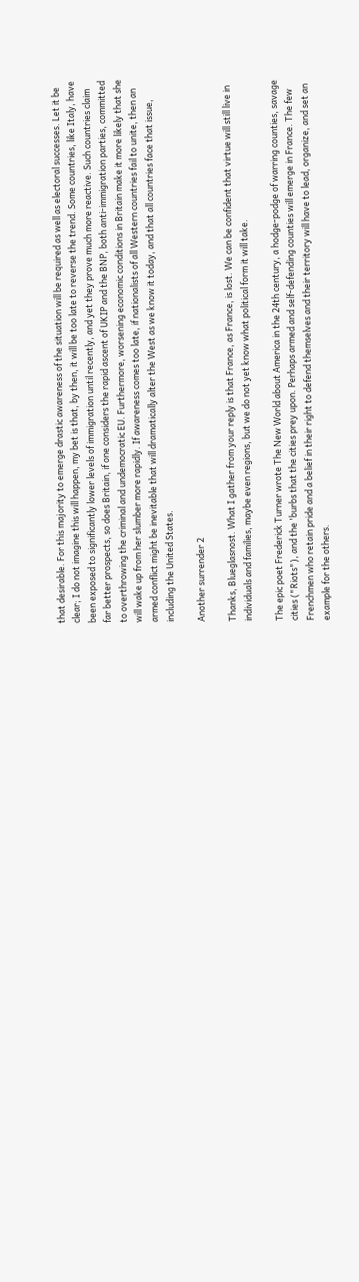that desirable. For this majority to emerge drastic awareness of the situation will be required as well as electoral successes. Let it be clear; I do not imagine this will happen, my bet is that, by then, it will be too late to reverse the trend. Some countries, like Italy, have been exposed to significantly lower levels of immigration until recently, and yet they prove much more reactive. Such countries claim far better prospects, so does Britain, if one considers the rapid ascent of UKIP and the BNP, both anti-immigration parties, committed to overthrowing the criminal and undemocratic EU. Furthermore, worsening economic conditions in Britain make it more likely that she will wake up from her slumber more rapidly. If awareness comes too late, if nationalists of all Western countries fail to unite, then an armed conflict might be inevitable that will dramatically alter the West as we know it today, and that all countries face that issue, including the United States.

Another surrender 2

Thanks, Blueglasnost. What I gather from your reply is that France, as France, is lost. We can be confident that virtue will still live in individuals and families, maybe even regions, but we do not yet know what political form it will take.

The epic poet Frederick Turner wrote The New World about America in the 24th century, a hodge-podge of warring counties, savage cities ("Riots"), and the 'burbs that the cities prey upon. Perhaps armed and self-defending counties will emerge in France. The few Frenchmen who retain pride and a belief in their right to defend themselves and their territory will have to lead, organize, and set an example for the others.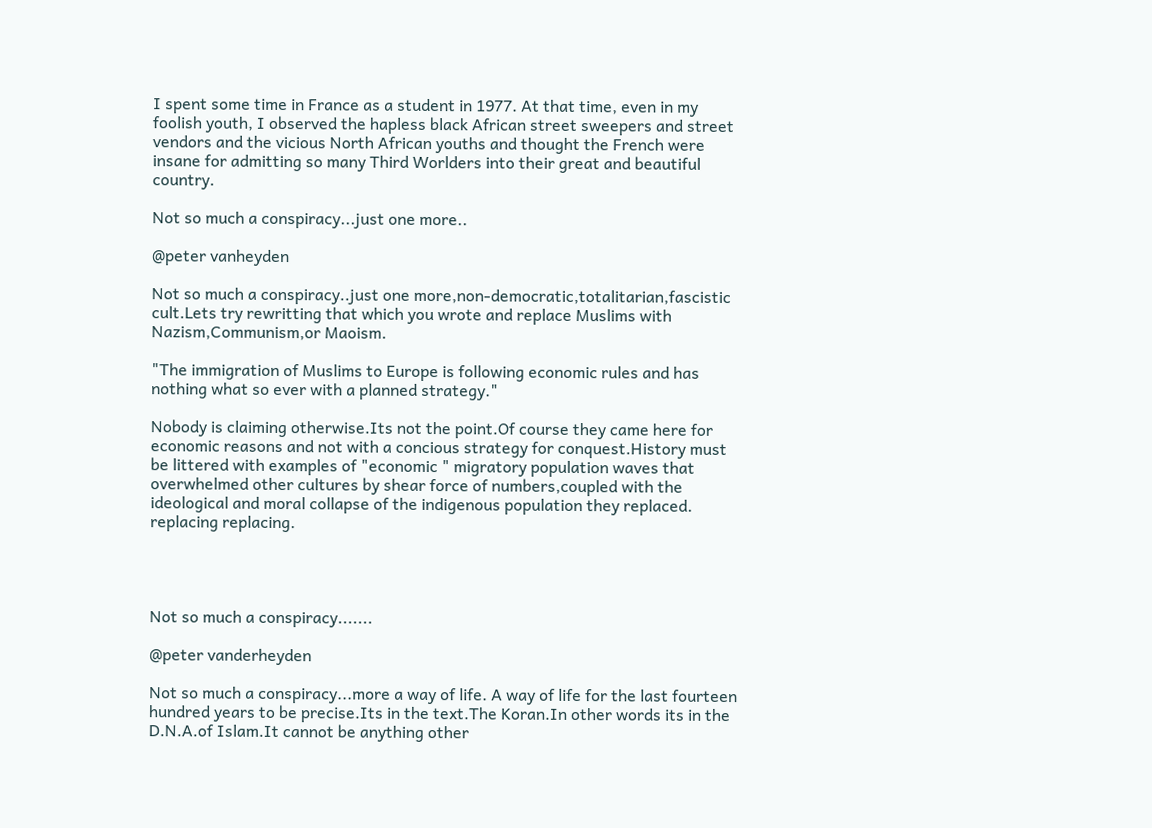I spent some time in France as a student in 1977. At that time, even in my foolish youth, I observed the hapless black African street sweepers and street vendors and the vicious North African youths and thought the French were insane for admitting so many Third Worlders into their great and beautiful country.

Not so much a conspiracy...just one more..

@peter vanheyden

Not so much a conspiracy..just one more,non-democratic,totalitarian,fascistic cult.Lets try rewritting that which you wrote and replace Muslims with Nazism,Communism,or Maoism.

"The immigration of Muslims to Europe is following economic rules and has nothing what so ever with a planned strategy."

Nobody is claiming otherwise.Its not the point.Of course they came here for economic reasons and not with a concious strategy for conquest.History must be littered with examples of "economic " migratory population waves that overwhelmed other cultures by shear force of numbers,coupled with the ideological and moral collapse of the indigenous population they replaced. replacing replacing.




Not so much a conspiracy.......

@peter vanderheyden

Not so much a conspiracy...more a way of life. A way of life for the last fourteen hundred years to be precise.Its in the text.The Koran.In other words its in the D.N.A.of Islam.It cannot be anything other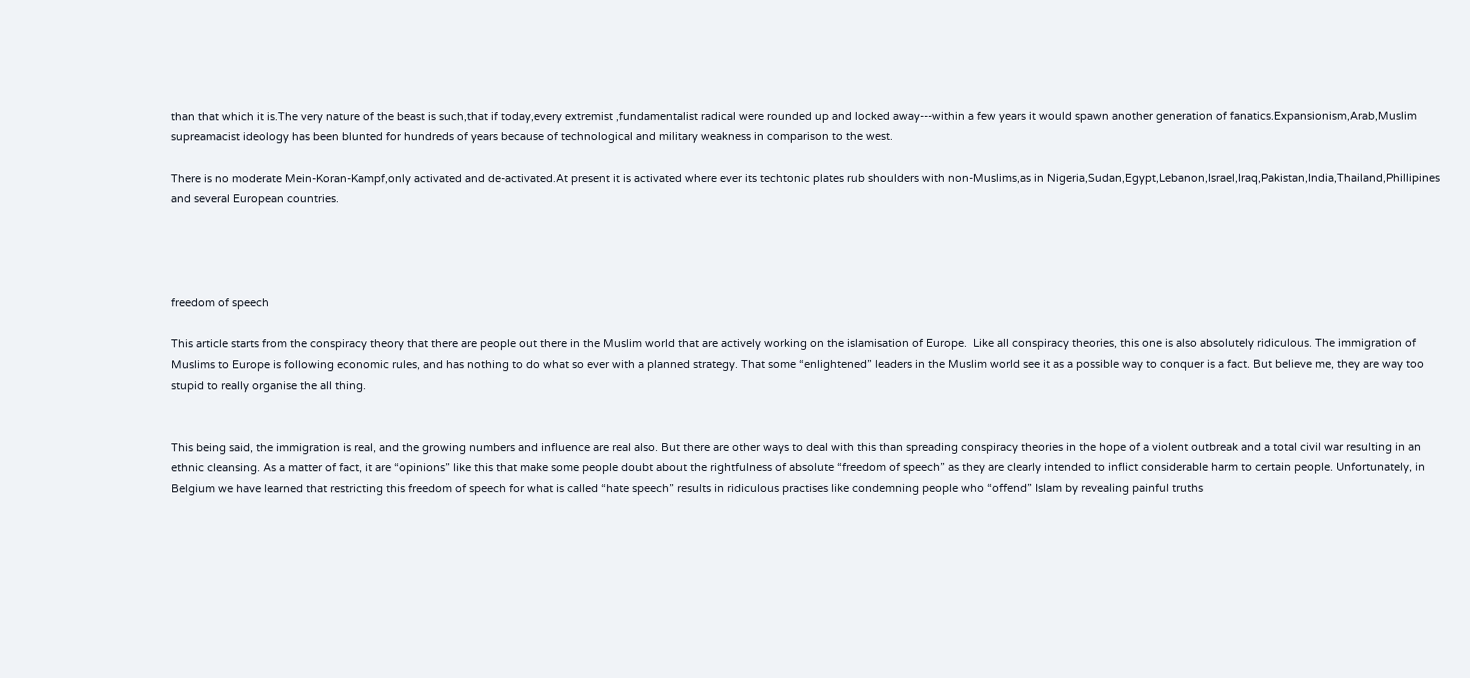than that which it is.The very nature of the beast is such,that if today,every extremist ,fundamentalist radical were rounded up and locked away---within a few years it would spawn another generation of fanatics.Expansionism,Arab,Muslim supreamacist ideology has been blunted for hundreds of years because of technological and military weakness in comparison to the west.

There is no moderate Mein-Koran-Kampf,only activated and de-activated.At present it is activated where ever its techtonic plates rub shoulders with non-Muslims,as in Nigeria,Sudan,Egypt,Lebanon,Israel,Iraq,Pakistan,India,Thailand,Phillipines and several European countries.




freedom of speech

This article starts from the conspiracy theory that there are people out there in the Muslim world that are actively working on the islamisation of Europe.  Like all conspiracy theories, this one is also absolutely ridiculous. The immigration of Muslims to Europe is following economic rules, and has nothing to do what so ever with a planned strategy. That some “enlightened” leaders in the Muslim world see it as a possible way to conquer is a fact. But believe me, they are way too stupid to really organise the all thing.


This being said, the immigration is real, and the growing numbers and influence are real also. But there are other ways to deal with this than spreading conspiracy theories in the hope of a violent outbreak and a total civil war resulting in an ethnic cleansing. As a matter of fact, it are “opinions” like this that make some people doubt about the rightfulness of absolute “freedom of speech” as they are clearly intended to inflict considerable harm to certain people. Unfortunately, in Belgium we have learned that restricting this freedom of speech for what is called “hate speech” results in ridiculous practises like condemning people who “offend” Islam by revealing painful truths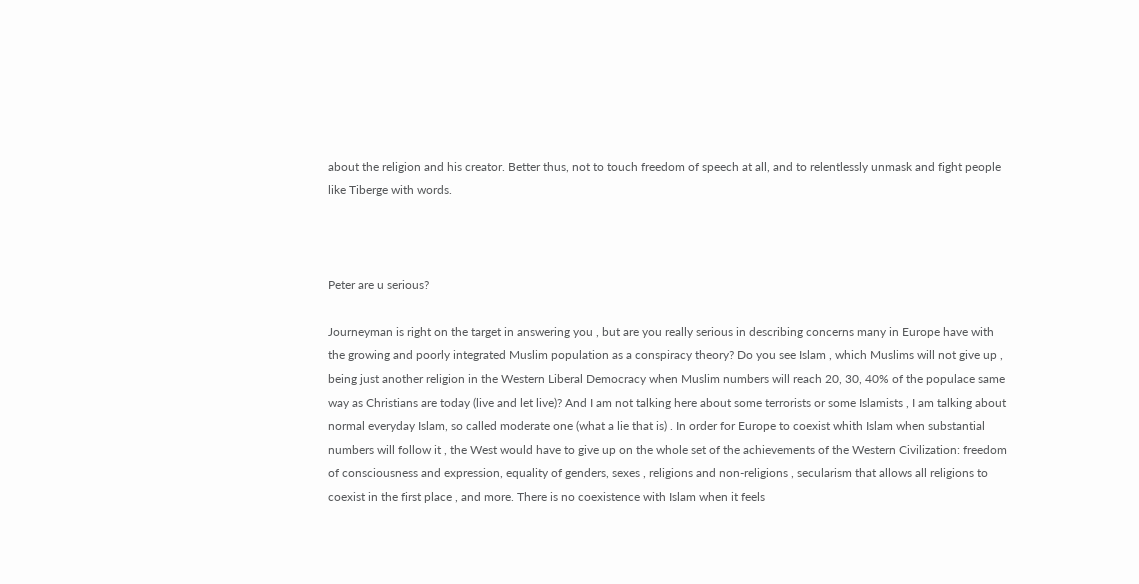about the religion and his creator. Better thus, not to touch freedom of speech at all, and to relentlessly unmask and fight people like Tiberge with words.



Peter are u serious?

Journeyman is right on the target in answering you , but are you really serious in describing concerns many in Europe have with the growing and poorly integrated Muslim population as a conspiracy theory? Do you see Islam , which Muslims will not give up , being just another religion in the Western Liberal Democracy when Muslim numbers will reach 20, 30, 40% of the populace same way as Christians are today (live and let live)? And I am not talking here about some terrorists or some Islamists , I am talking about normal everyday Islam, so called moderate one (what a lie that is) . In order for Europe to coexist whith Islam when substantial numbers will follow it , the West would have to give up on the whole set of the achievements of the Western Civilization: freedom of consciousness and expression, equality of genders, sexes , religions and non-religions , secularism that allows all religions to coexist in the first place , and more. There is no coexistence with Islam when it feels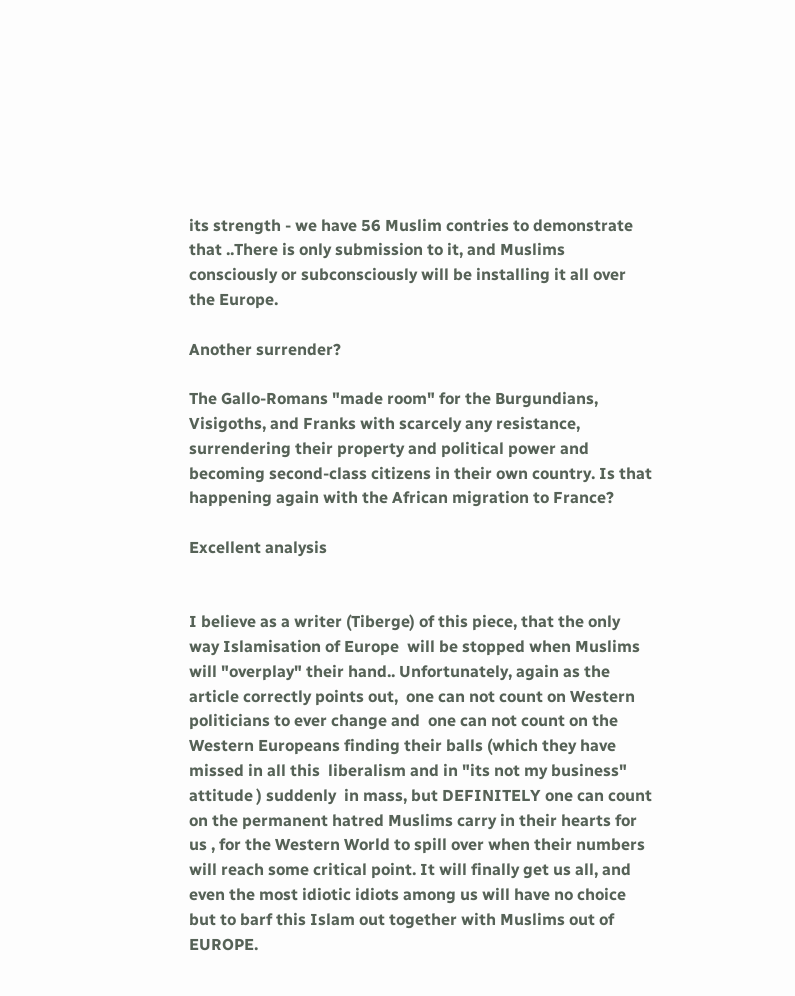its strength - we have 56 Muslim contries to demonstrate that ..There is only submission to it, and Muslims consciously or subconsciously will be installing it all over the Europe.

Another surrender?

The Gallo-Romans "made room" for the Burgundians, Visigoths, and Franks with scarcely any resistance, surrendering their property and political power and becoming second-class citizens in their own country. Is that happening again with the African migration to France?

Excellent analysis


I believe as a writer (Tiberge) of this piece, that the only way Islamisation of Europe  will be stopped when Muslims will "overplay" their hand.. Unfortunately, again as the article correctly points out,  one can not count on Western politicians to ever change and  one can not count on the Western Europeans finding their balls (which they have missed in all this  liberalism and in "its not my business" attitude ) suddenly  in mass, but DEFINITELY one can count on the permanent hatred Muslims carry in their hearts for us , for the Western World to spill over when their numbers will reach some critical point. It will finally get us all, and  even the most idiotic idiots among us will have no choice but to barf this Islam out together with Muslims out of  EUROPE.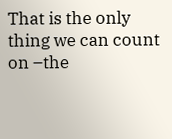That is the only thing we can count on –the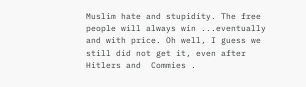Muslim hate and stupidity. The free people will always win ...eventually and with price. Oh well, I guess we still did not get it, even after Hitlers and  Commies .